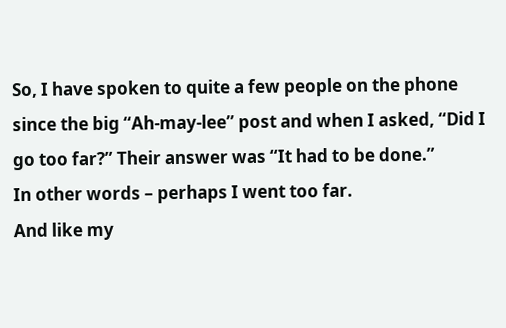So, I have spoken to quite a few people on the phone since the big “Ah-may-lee” post and when I asked, “Did I go too far?” Their answer was “It had to be done.”
In other words – perhaps I went too far.
And like my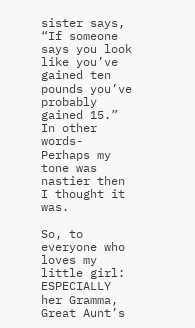sister says, “If someone says you look like you’ve gained ten pounds you’ve probably gained 15.”
In other words- Perhaps my tone was nastier then I thought it was.

So, to everyone who loves my little girl: ESPECIALLY her Gramma, Great Aunt’s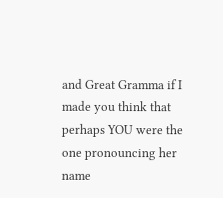and Great Gramma if I made you think that perhaps YOU were the one pronouncing her name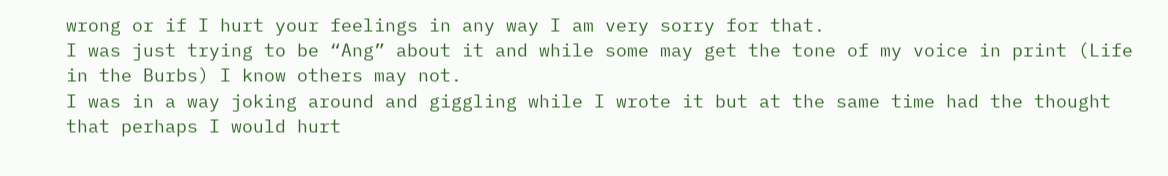wrong or if I hurt your feelings in any way I am very sorry for that.
I was just trying to be “Ang” about it and while some may get the tone of my voice in print (Life in the Burbs) I know others may not.
I was in a way joking around and giggling while I wrote it but at the same time had the thought that perhaps I would hurt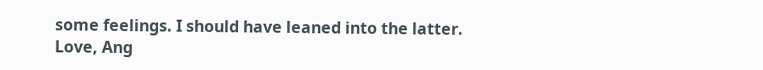some feelings. I should have leaned into the latter.
Love, Ang